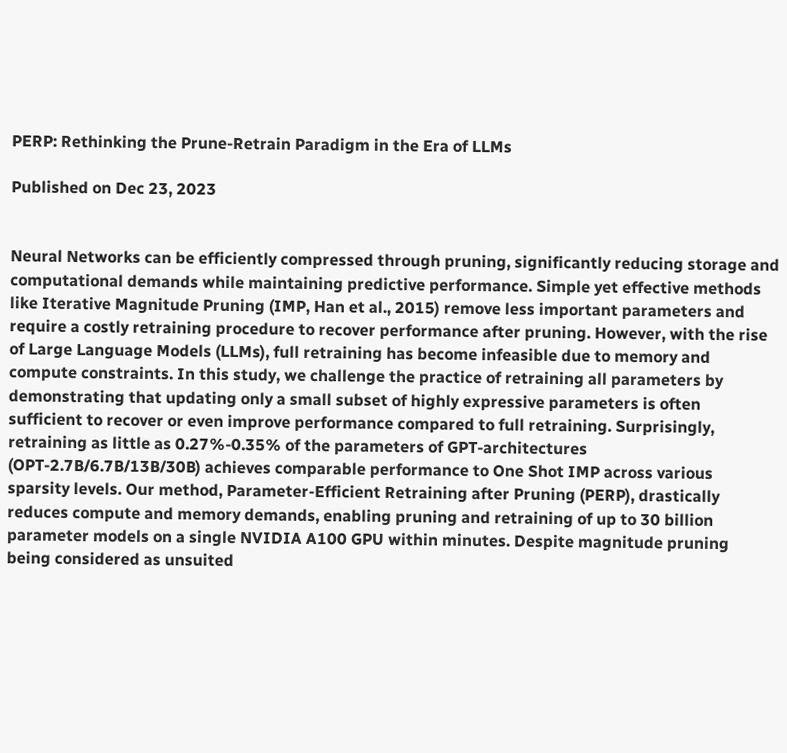PERP: Rethinking the Prune-Retrain Paradigm in the Era of LLMs

Published on Dec 23, 2023


Neural Networks can be efficiently compressed through pruning, significantly reducing storage and computational demands while maintaining predictive performance. Simple yet effective methods like Iterative Magnitude Pruning (IMP, Han et al., 2015) remove less important parameters and require a costly retraining procedure to recover performance after pruning. However, with the rise of Large Language Models (LLMs), full retraining has become infeasible due to memory and compute constraints. In this study, we challenge the practice of retraining all parameters by demonstrating that updating only a small subset of highly expressive parameters is often sufficient to recover or even improve performance compared to full retraining. Surprisingly, retraining as little as 0.27%-0.35% of the parameters of GPT-architectures (OPT-2.7B/6.7B/13B/30B) achieves comparable performance to One Shot IMP across various sparsity levels. Our method, Parameter-Efficient Retraining after Pruning (PERP), drastically reduces compute and memory demands, enabling pruning and retraining of up to 30 billion parameter models on a single NVIDIA A100 GPU within minutes. Despite magnitude pruning being considered as unsuited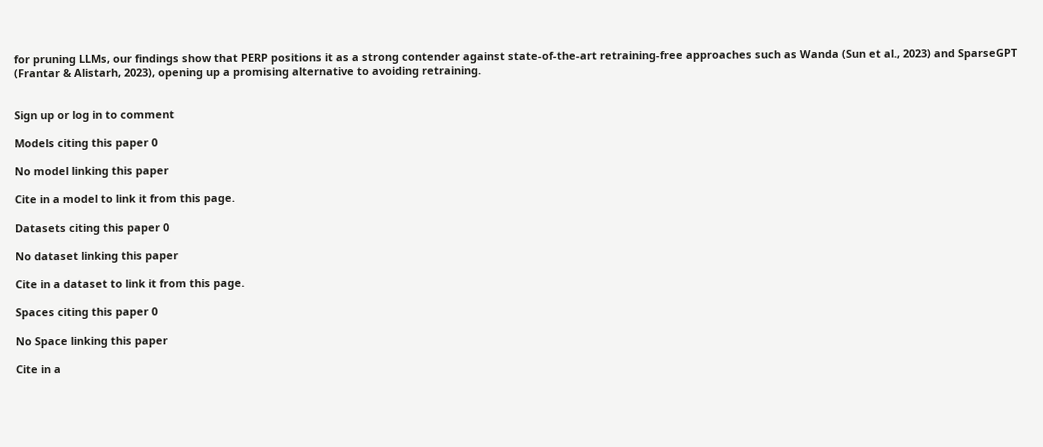for pruning LLMs, our findings show that PERP positions it as a strong contender against state-of-the-art retraining-free approaches such as Wanda (Sun et al., 2023) and SparseGPT (Frantar & Alistarh, 2023), opening up a promising alternative to avoiding retraining.


Sign up or log in to comment

Models citing this paper 0

No model linking this paper

Cite in a model to link it from this page.

Datasets citing this paper 0

No dataset linking this paper

Cite in a dataset to link it from this page.

Spaces citing this paper 0

No Space linking this paper

Cite in a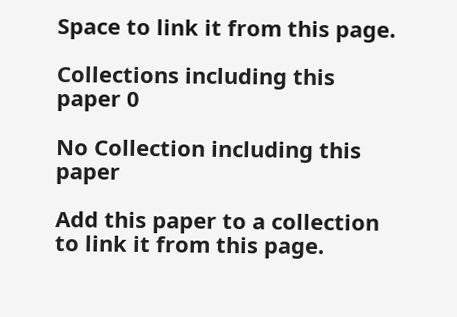Space to link it from this page.

Collections including this paper 0

No Collection including this paper

Add this paper to a collection to link it from this page.